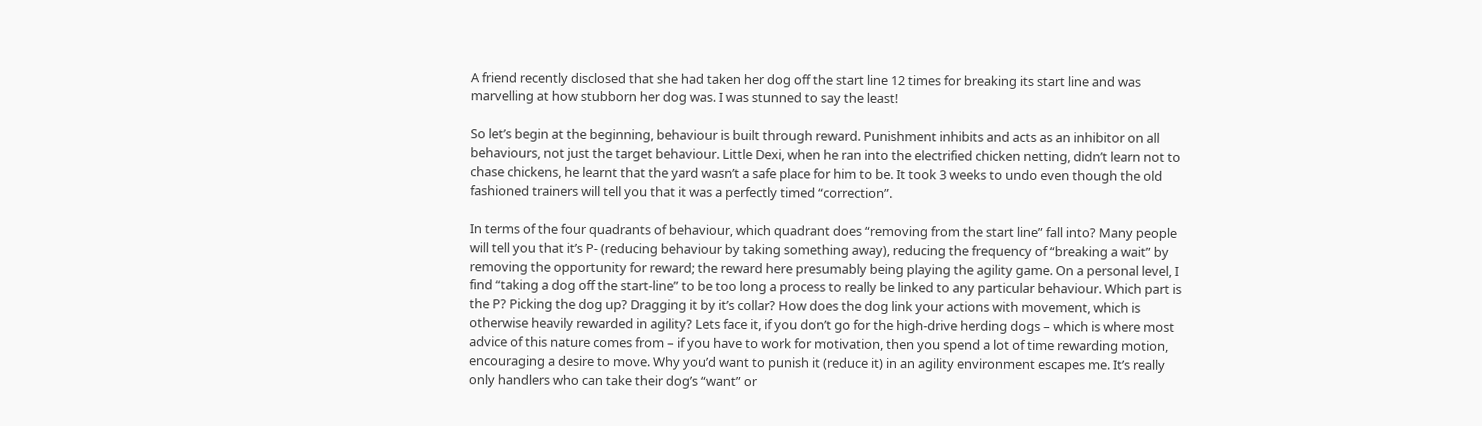A friend recently disclosed that she had taken her dog off the start line 12 times for breaking its start line and was marvelling at how stubborn her dog was. I was stunned to say the least!

So let’s begin at the beginning, behaviour is built through reward. Punishment inhibits and acts as an inhibitor on all behaviours, not just the target behaviour. Little Dexi, when he ran into the electrified chicken netting, didn’t learn not to chase chickens, he learnt that the yard wasn’t a safe place for him to be. It took 3 weeks to undo even though the old fashioned trainers will tell you that it was a perfectly timed “correction”.

In terms of the four quadrants of behaviour, which quadrant does “removing from the start line” fall into? Many people will tell you that it’s P- (reducing behaviour by taking something away), reducing the frequency of “breaking a wait” by removing the opportunity for reward; the reward here presumably being playing the agility game. On a personal level, I find “taking a dog off the start-line” to be too long a process to really be linked to any particular behaviour. Which part is the P? Picking the dog up? Dragging it by it’s collar? How does the dog link your actions with movement, which is otherwise heavily rewarded in agility? Lets face it, if you don’t go for the high-drive herding dogs – which is where most advice of this nature comes from – if you have to work for motivation, then you spend a lot of time rewarding motion, encouraging a desire to move. Why you’d want to punish it (reduce it) in an agility environment escapes me. It’s really only handlers who can take their dog’s “want” or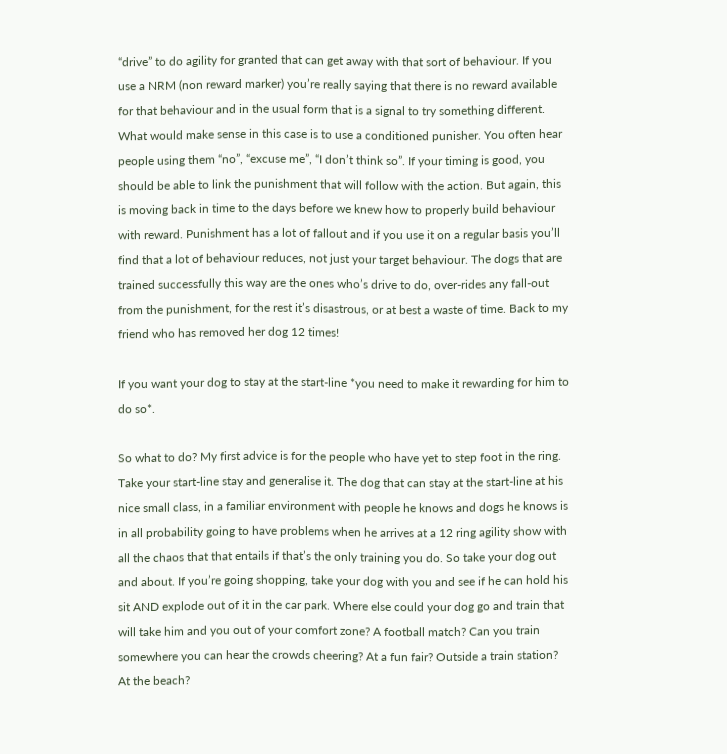“drive” to do agility for granted that can get away with that sort of behaviour. If you use a NRM (non reward marker) you’re really saying that there is no reward available for that behaviour and in the usual form that is a signal to try something different. What would make sense in this case is to use a conditioned punisher. You often hear people using them “no”, “excuse me”, “I don’t think so”. If your timing is good, you should be able to link the punishment that will follow with the action. But again, this is moving back in time to the days before we knew how to properly build behaviour with reward. Punishment has a lot of fallout and if you use it on a regular basis you’ll find that a lot of behaviour reduces, not just your target behaviour. The dogs that are trained successfully this way are the ones who’s drive to do, over-rides any fall-out from the punishment, for the rest it’s disastrous, or at best a waste of time. Back to my friend who has removed her dog 12 times!

If you want your dog to stay at the start-line *you need to make it rewarding for him to do so*.

So what to do? My first advice is for the people who have yet to step foot in the ring. Take your start-line stay and generalise it. The dog that can stay at the start-line at his nice small class, in a familiar environment with people he knows and dogs he knows is in all probability going to have problems when he arrives at a 12 ring agility show with all the chaos that that entails if that’s the only training you do. So take your dog out and about. If you’re going shopping, take your dog with you and see if he can hold his sit AND explode out of it in the car park. Where else could your dog go and train that will take him and you out of your comfort zone? A football match? Can you train somewhere you can hear the crowds cheering? At a fun fair? Outside a train station? At the beach?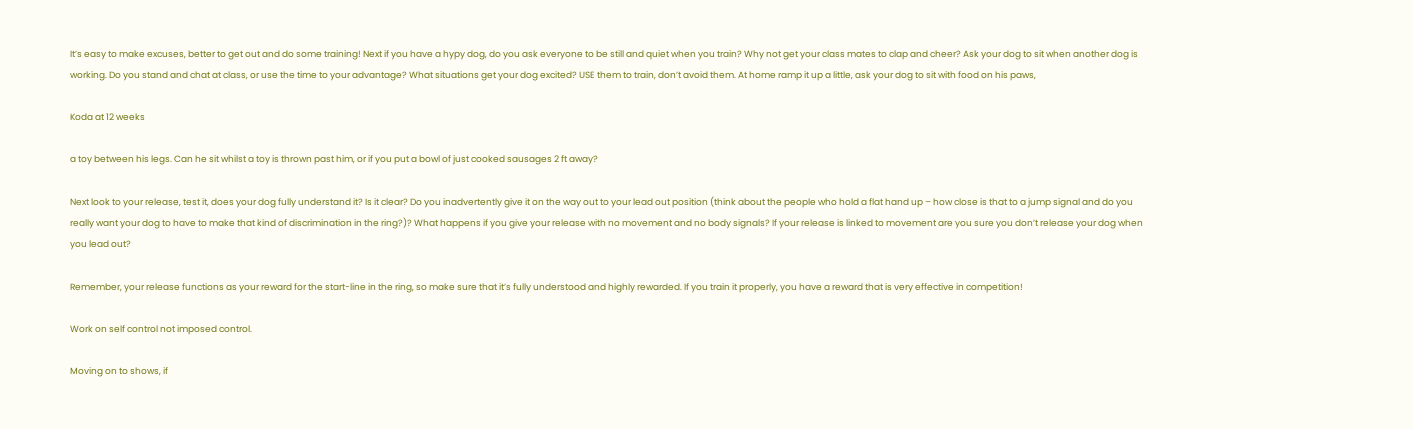It’s easy to make excuses, better to get out and do some training! Next if you have a hypy dog, do you ask everyone to be still and quiet when you train? Why not get your class mates to clap and cheer? Ask your dog to sit when another dog is working. Do you stand and chat at class, or use the time to your advantage? What situations get your dog excited? USE them to train, don’t avoid them. At home ramp it up a little, ask your dog to sit with food on his paws,

Koda at 12 weeks

a toy between his legs. Can he sit whilst a toy is thrown past him, or if you put a bowl of just cooked sausages 2 ft away?

Next look to your release, test it, does your dog fully understand it? Is it clear? Do you inadvertently give it on the way out to your lead out position (think about the people who hold a flat hand up – how close is that to a jump signal and do you really want your dog to have to make that kind of discrimination in the ring?)? What happens if you give your release with no movement and no body signals? If your release is linked to movement are you sure you don’t release your dog when you lead out?

Remember, your release functions as your reward for the start-line in the ring, so make sure that it’s fully understood and highly rewarded. If you train it properly, you have a reward that is very effective in competition!

Work on self control not imposed control.

Moving on to shows, if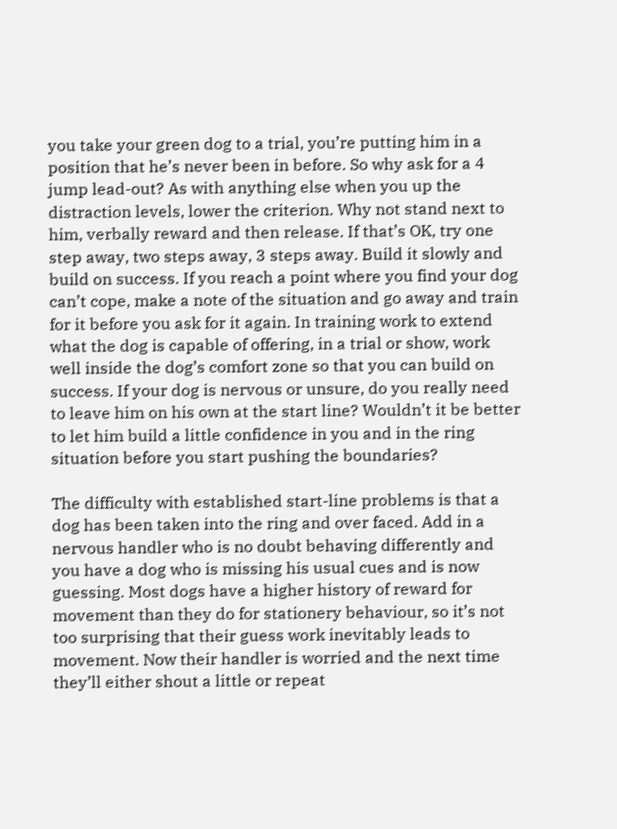you take your green dog to a trial, you’re putting him in a position that he’s never been in before. So why ask for a 4 jump lead-out? As with anything else when you up the distraction levels, lower the criterion. Why not stand next to him, verbally reward and then release. If that’s OK, try one step away, two steps away, 3 steps away. Build it slowly and build on success. If you reach a point where you find your dog can’t cope, make a note of the situation and go away and train for it before you ask for it again. In training work to extend what the dog is capable of offering, in a trial or show, work well inside the dog’s comfort zone so that you can build on success. If your dog is nervous or unsure, do you really need to leave him on his own at the start line? Wouldn’t it be better to let him build a little confidence in you and in the ring situation before you start pushing the boundaries?

The difficulty with established start-line problems is that a dog has been taken into the ring and over faced. Add in a nervous handler who is no doubt behaving differently and you have a dog who is missing his usual cues and is now guessing. Most dogs have a higher history of reward for movement than they do for stationery behaviour, so it’s not too surprising that their guess work inevitably leads to movement. Now their handler is worried and the next time they’ll either shout a little or repeat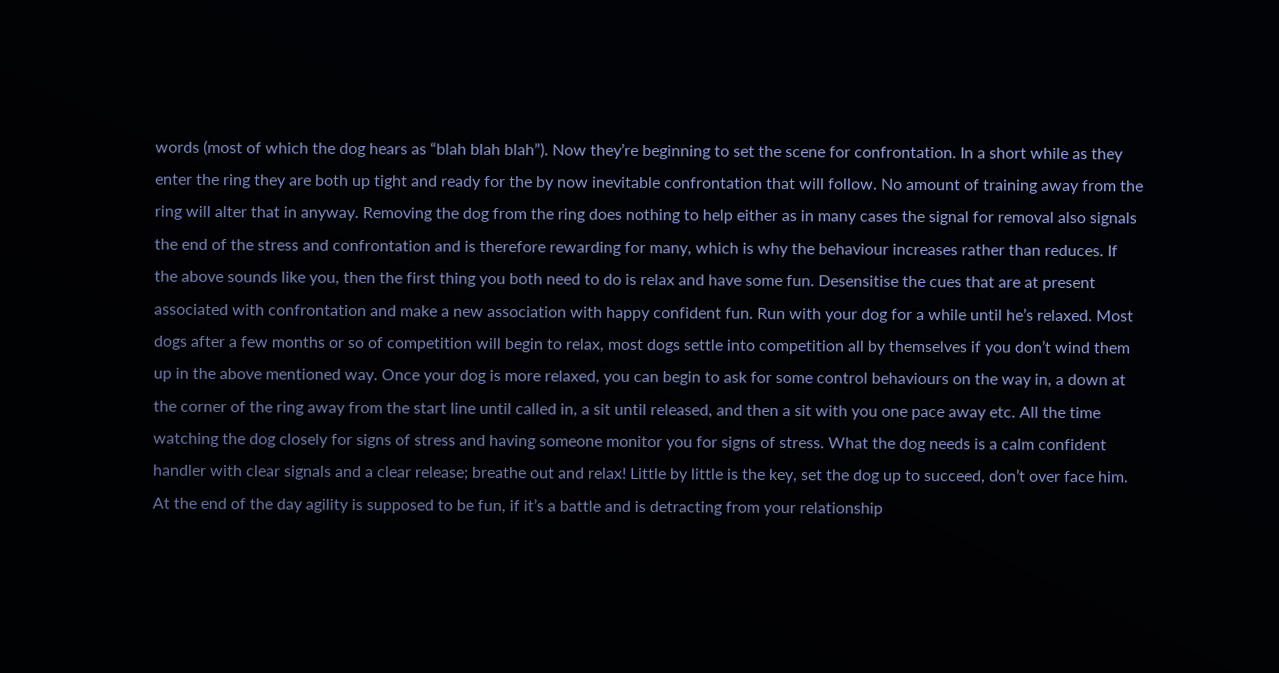words (most of which the dog hears as “blah blah blah”). Now they’re beginning to set the scene for confrontation. In a short while as they enter the ring they are both up tight and ready for the by now inevitable confrontation that will follow. No amount of training away from the ring will alter that in anyway. Removing the dog from the ring does nothing to help either as in many cases the signal for removal also signals the end of the stress and confrontation and is therefore rewarding for many, which is why the behaviour increases rather than reduces. If the above sounds like you, then the first thing you both need to do is relax and have some fun. Desensitise the cues that are at present associated with confrontation and make a new association with happy confident fun. Run with your dog for a while until he’s relaxed. Most dogs after a few months or so of competition will begin to relax, most dogs settle into competition all by themselves if you don’t wind them up in the above mentioned way. Once your dog is more relaxed, you can begin to ask for some control behaviours on the way in, a down at the corner of the ring away from the start line until called in, a sit until released, and then a sit with you one pace away etc. All the time watching the dog closely for signs of stress and having someone monitor you for signs of stress. What the dog needs is a calm confident handler with clear signals and a clear release; breathe out and relax! Little by little is the key, set the dog up to succeed, don’t over face him. At the end of the day agility is supposed to be fun, if it’s a battle and is detracting from your relationship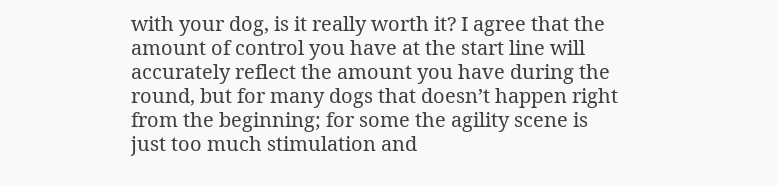with your dog, is it really worth it? I agree that the amount of control you have at the start line will accurately reflect the amount you have during the round, but for many dogs that doesn’t happen right from the beginning; for some the agility scene is just too much stimulation and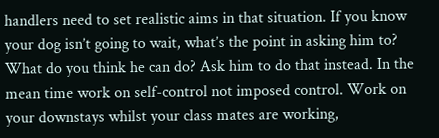handlers need to set realistic aims in that situation. If you know your dog isn’t going to wait, what’s the point in asking him to? What do you think he can do? Ask him to do that instead. In the mean time work on self-control not imposed control. Work on your downstays whilst your class mates are working,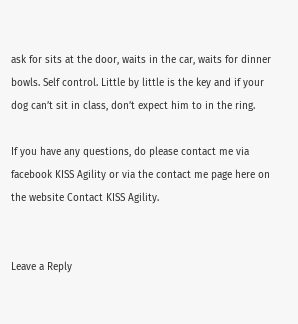ask for sits at the door, waits in the car, waits for dinner bowls. Self control. Little by little is the key and if your dog can’t sit in class, don’t expect him to in the ring.

If you have any questions, do please contact me via facebook KISS Agility or via the contact me page here on the website Contact KISS Agility.


Leave a Reply